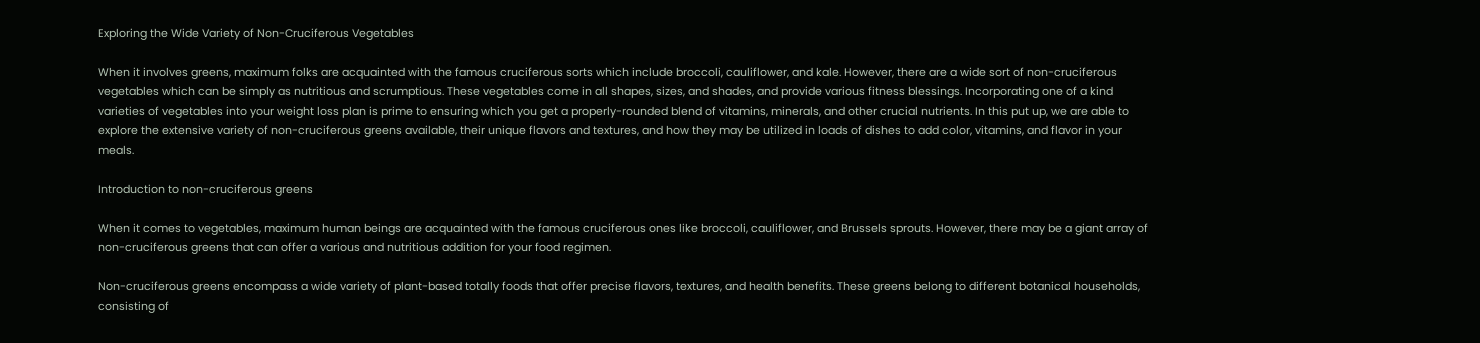Exploring the Wide Variety of Non-Cruciferous Vegetables

When it involves greens, maximum folks are acquainted with the famous cruciferous sorts which include broccoli, cauliflower, and kale. However, there are a wide sort of non-cruciferous vegetables which can be simply as nutritious and scrumptious. These vegetables come in all shapes, sizes, and shades, and provide various fitness blessings. Incorporating one of a kind varieties of vegetables into your weight loss plan is prime to ensuring which you get a properly-rounded blend of vitamins, minerals, and other crucial nutrients. In this put up, we are able to explore the extensive variety of non-cruciferous greens available, their unique flavors and textures, and how they may be utilized in loads of dishes to add color, vitamins, and flavor in your meals.

Introduction to non-cruciferous greens

When it comes to vegetables, maximum human beings are acquainted with the famous cruciferous ones like broccoli, cauliflower, and Brussels sprouts. However, there may be a giant array of non-cruciferous greens that can offer a various and nutritious addition for your food regimen.

Non-cruciferous greens encompass a wide variety of plant-based totally foods that offer precise flavors, textures, and health benefits. These greens belong to different botanical households, consisting of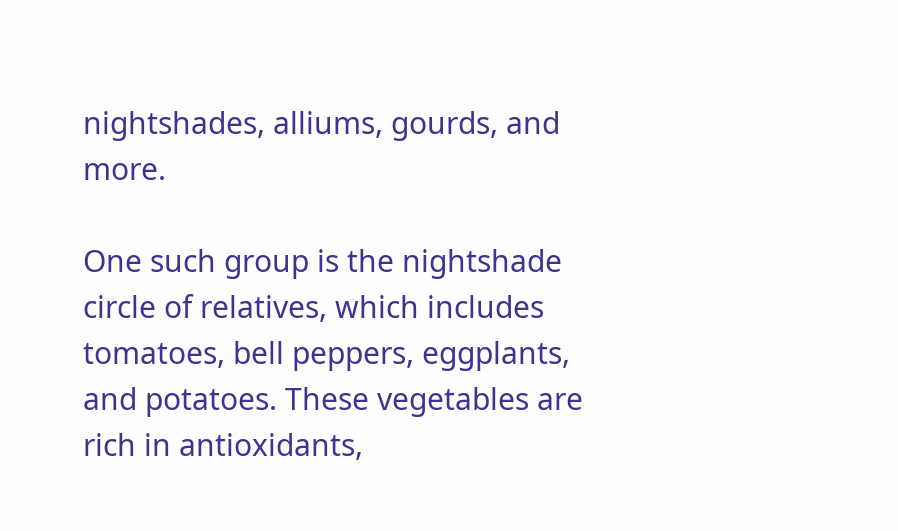nightshades, alliums, gourds, and more.

One such group is the nightshade circle of relatives, which includes tomatoes, bell peppers, eggplants, and potatoes. These vegetables are rich in antioxidants,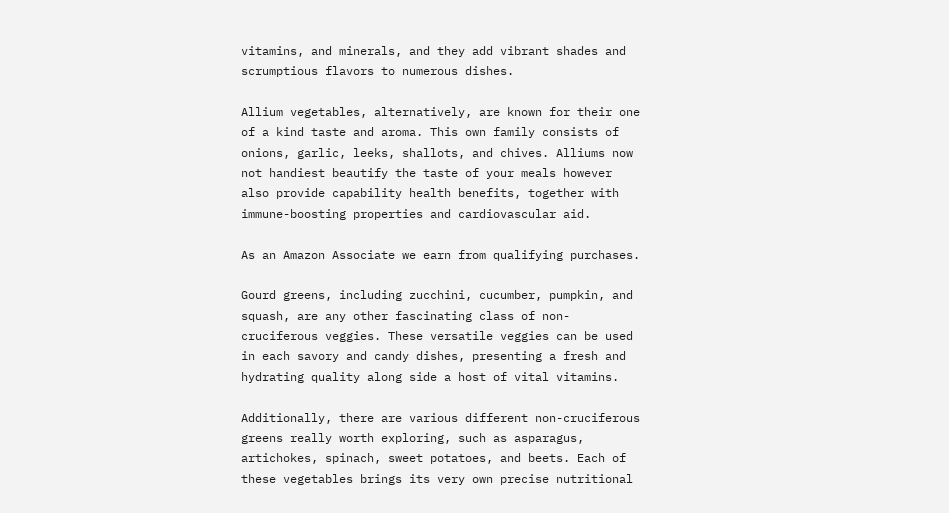vitamins, and minerals, and they add vibrant shades and scrumptious flavors to numerous dishes.

Allium vegetables, alternatively, are known for their one of a kind taste and aroma. This own family consists of onions, garlic, leeks, shallots, and chives. Alliums now not handiest beautify the taste of your meals however also provide capability health benefits, together with immune-boosting properties and cardiovascular aid.

As an Amazon Associate we earn from qualifying purchases.

Gourd greens, including zucchini, cucumber, pumpkin, and squash, are any other fascinating class of non-cruciferous veggies. These versatile veggies can be used in each savory and candy dishes, presenting a fresh and hydrating quality along side a host of vital vitamins.

Additionally, there are various different non-cruciferous greens really worth exploring, such as asparagus, artichokes, spinach, sweet potatoes, and beets. Each of these vegetables brings its very own precise nutritional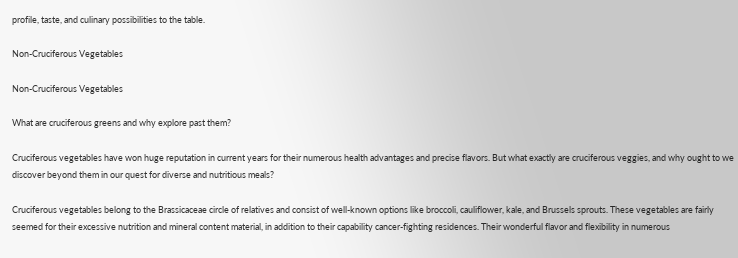profile, taste, and culinary possibilities to the table.

Non-Cruciferous Vegetables

Non-Cruciferous Vegetables

What are cruciferous greens and why explore past them?

Cruciferous vegetables have won huge reputation in current years for their numerous health advantages and precise flavors. But what exactly are cruciferous veggies, and why ought to we discover beyond them in our quest for diverse and nutritious meals?

Cruciferous vegetables belong to the Brassicaceae circle of relatives and consist of well-known options like broccoli, cauliflower, kale, and Brussels sprouts. These vegetables are fairly seemed for their excessive nutrition and mineral content material, in addition to their capability cancer-fighting residences. Their wonderful flavor and flexibility in numerous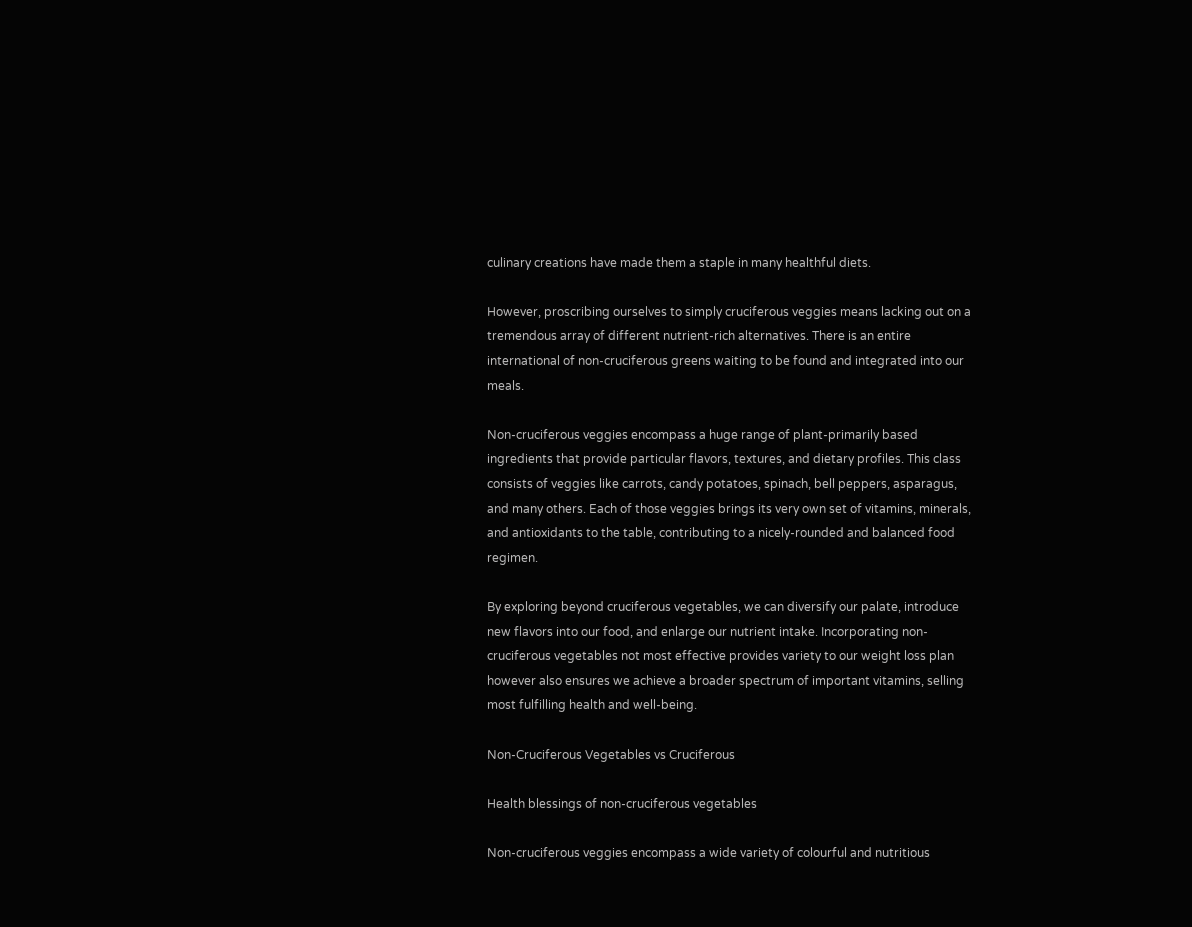culinary creations have made them a staple in many healthful diets.

However, proscribing ourselves to simply cruciferous veggies means lacking out on a tremendous array of different nutrient-rich alternatives. There is an entire international of non-cruciferous greens waiting to be found and integrated into our meals.

Non-cruciferous veggies encompass a huge range of plant-primarily based ingredients that provide particular flavors, textures, and dietary profiles. This class consists of veggies like carrots, candy potatoes, spinach, bell peppers, asparagus, and many others. Each of those veggies brings its very own set of vitamins, minerals, and antioxidants to the table, contributing to a nicely-rounded and balanced food regimen.

By exploring beyond cruciferous vegetables, we can diversify our palate, introduce new flavors into our food, and enlarge our nutrient intake. Incorporating non-cruciferous vegetables not most effective provides variety to our weight loss plan however also ensures we achieve a broader spectrum of important vitamins, selling most fulfilling health and well-being.

Non-Cruciferous Vegetables vs Cruciferous

Health blessings of non-cruciferous vegetables

Non-cruciferous veggies encompass a wide variety of colourful and nutritious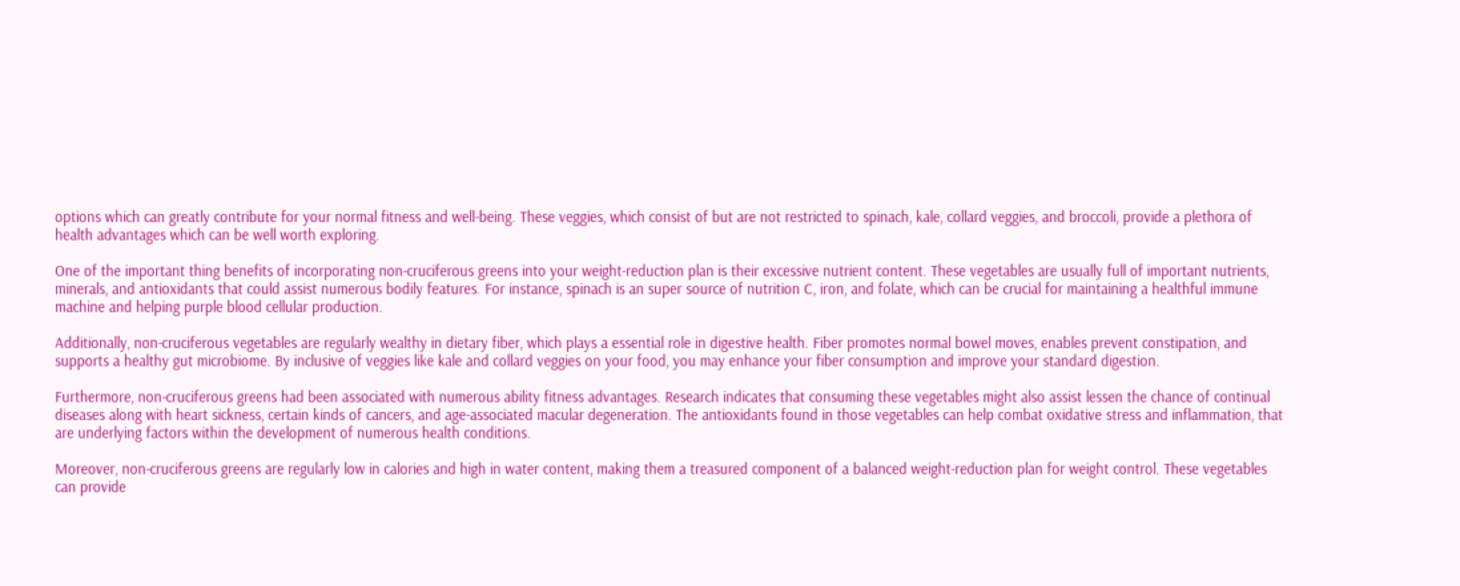options which can greatly contribute for your normal fitness and well-being. These veggies, which consist of but are not restricted to spinach, kale, collard veggies, and broccoli, provide a plethora of health advantages which can be well worth exploring.

One of the important thing benefits of incorporating non-cruciferous greens into your weight-reduction plan is their excessive nutrient content. These vegetables are usually full of important nutrients, minerals, and antioxidants that could assist numerous bodily features. For instance, spinach is an super source of nutrition C, iron, and folate, which can be crucial for maintaining a healthful immune machine and helping purple blood cellular production.

Additionally, non-cruciferous vegetables are regularly wealthy in dietary fiber, which plays a essential role in digestive health. Fiber promotes normal bowel moves, enables prevent constipation, and supports a healthy gut microbiome. By inclusive of veggies like kale and collard veggies on your food, you may enhance your fiber consumption and improve your standard digestion.

Furthermore, non-cruciferous greens had been associated with numerous ability fitness advantages. Research indicates that consuming these vegetables might also assist lessen the chance of continual diseases along with heart sickness, certain kinds of cancers, and age-associated macular degeneration. The antioxidants found in those vegetables can help combat oxidative stress and inflammation, that are underlying factors within the development of numerous health conditions.

Moreover, non-cruciferous greens are regularly low in calories and high in water content, making them a treasured component of a balanced weight-reduction plan for weight control. These vegetables can provide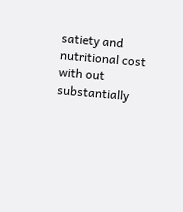satiety and nutritional cost with out substantially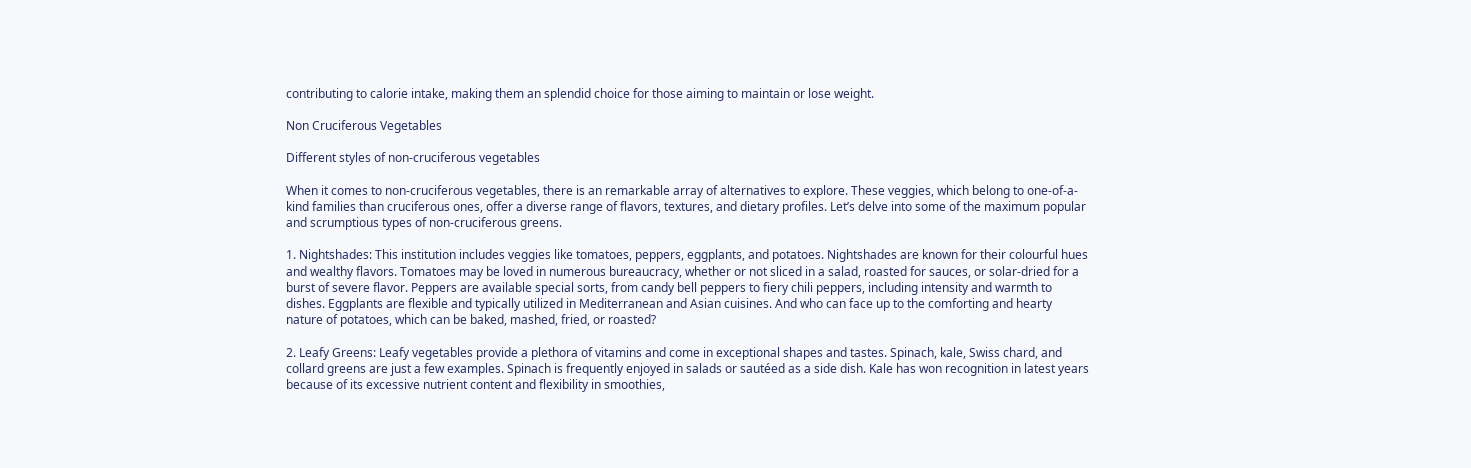contributing to calorie intake, making them an splendid choice for those aiming to maintain or lose weight.

Non Cruciferous Vegetables

Different styles of non-cruciferous vegetables

When it comes to non-cruciferous vegetables, there is an remarkable array of alternatives to explore. These veggies, which belong to one-of-a-kind families than cruciferous ones, offer a diverse range of flavors, textures, and dietary profiles. Let’s delve into some of the maximum popular and scrumptious types of non-cruciferous greens.

1. Nightshades: This institution includes veggies like tomatoes, peppers, eggplants, and potatoes. Nightshades are known for their colourful hues and wealthy flavors. Tomatoes may be loved in numerous bureaucracy, whether or not sliced in a salad, roasted for sauces, or solar-dried for a burst of severe flavor. Peppers are available special sorts, from candy bell peppers to fiery chili peppers, including intensity and warmth to dishes. Eggplants are flexible and typically utilized in Mediterranean and Asian cuisines. And who can face up to the comforting and hearty nature of potatoes, which can be baked, mashed, fried, or roasted?

2. Leafy Greens: Leafy vegetables provide a plethora of vitamins and come in exceptional shapes and tastes. Spinach, kale, Swiss chard, and collard greens are just a few examples. Spinach is frequently enjoyed in salads or sautéed as a side dish. Kale has won recognition in latest years because of its excessive nutrient content and flexibility in smoothies,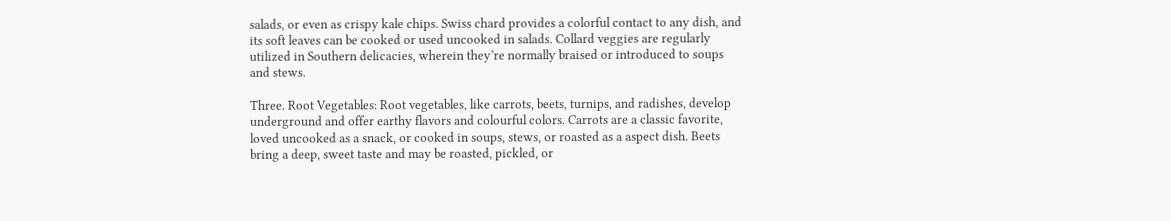salads, or even as crispy kale chips. Swiss chard provides a colorful contact to any dish, and its soft leaves can be cooked or used uncooked in salads. Collard veggies are regularly utilized in Southern delicacies, wherein they’re normally braised or introduced to soups and stews.

Three. Root Vegetables: Root vegetables, like carrots, beets, turnips, and radishes, develop underground and offer earthy flavors and colourful colors. Carrots are a classic favorite, loved uncooked as a snack, or cooked in soups, stews, or roasted as a aspect dish. Beets bring a deep, sweet taste and may be roasted, pickled, or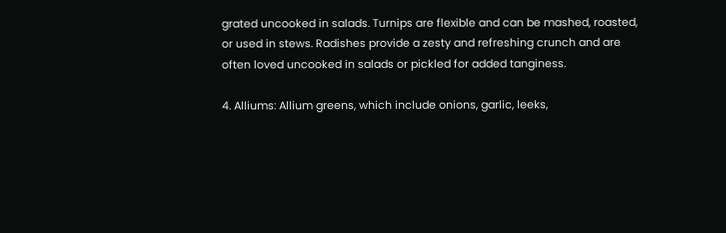grated uncooked in salads. Turnips are flexible and can be mashed, roasted, or used in stews. Radishes provide a zesty and refreshing crunch and are often loved uncooked in salads or pickled for added tanginess.

4. Alliums: Allium greens, which include onions, garlic, leeks,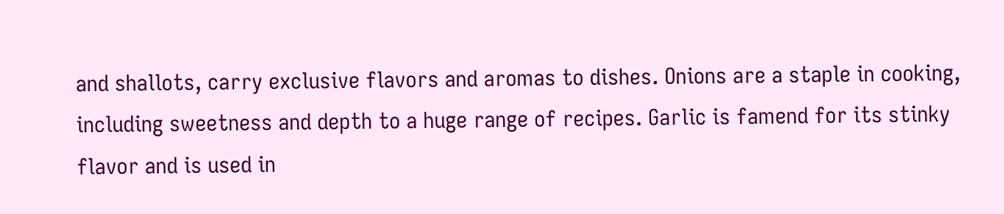and shallots, carry exclusive flavors and aromas to dishes. Onions are a staple in cooking, including sweetness and depth to a huge range of recipes. Garlic is famend for its stinky flavor and is used in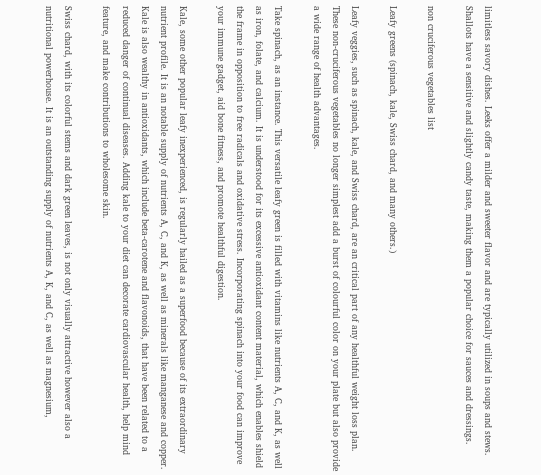limitless savory dishes. Leeks offer a milder and sweeter flavor and are typically utilized in soups and stews. Shallots have a sensitive and slightly candy taste, making them a popular choice for sauces and dressings.

non cruciferous vegetables list

Leafy greens (spinach, kale, Swiss chard, and many others.)

Leafy veggies, such as spinach, kale, and Swiss chard, are an critical part of any healthful weight loss plan. These non-cruciferous vegetables no longer simplest add a burst of colourful color on your plate but also provide a wide range of health advantages.

Take spinach, as an instance. This versatile leafy green is filled with vitamins like nutrients A, C, and K, as well as iron, folate, and calcium. It is understood for its excessive antioxidant content material, which enables shield the frame in opposition to free radicals and oxidative stress. Incorporating spinach into your food can improve your immune gadget, aid bone fitness, and promote healthful digestion.

Kale, some other popular leafy inexperienced, is regularly hailed as a superfood because of its extraordinary nutrient profile. It is an notable supply of nutrients A, C, and K, as well as minerals like manganese and copper. Kale is also wealthy in antioxidants, which include beta-carotene and flavonoids, that have been related to a reduced danger of continual diseases. Adding kale to your diet can decorate cardiovascular health, help mind feature, and make contributions to wholesome skin.

Swiss chard, with its colorful stems and dark green leaves, is not only visually attractive however also a nutritional powerhouse. It is an outstanding supply of nutrients A, K, and C, as well as magnesium,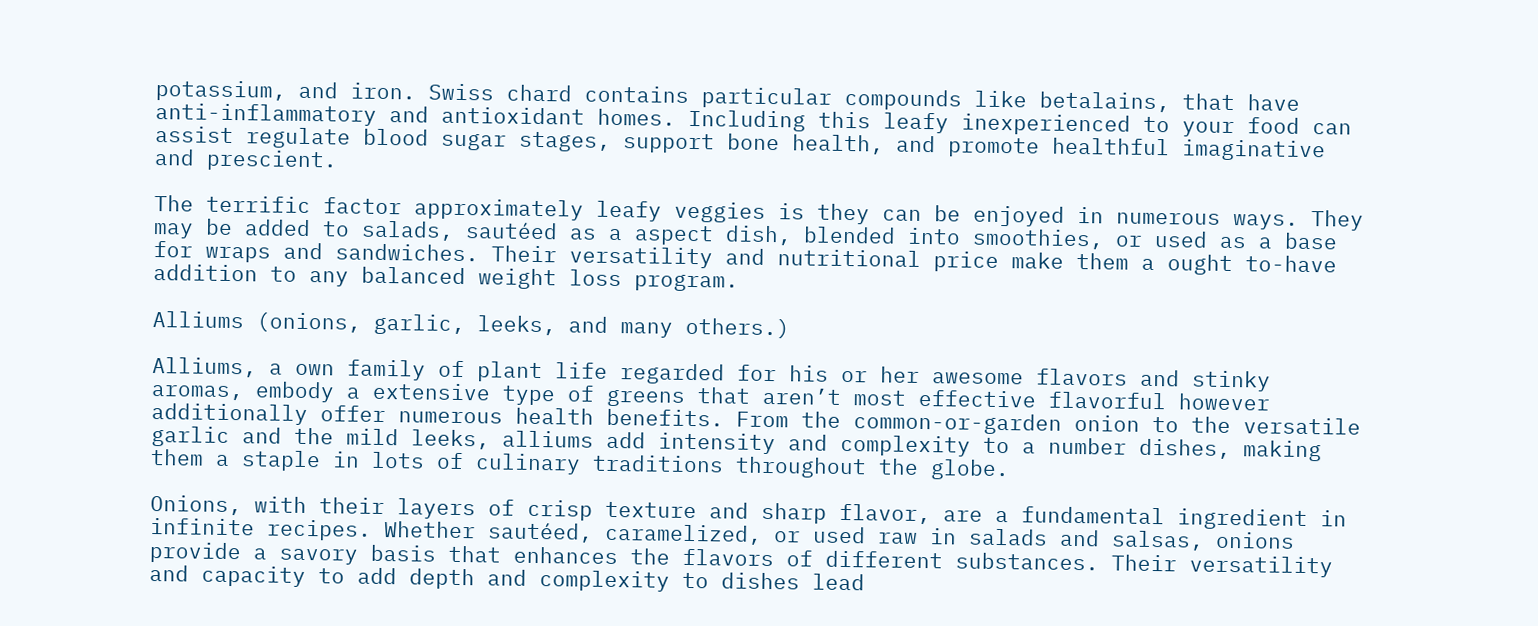potassium, and iron. Swiss chard contains particular compounds like betalains, that have anti-inflammatory and antioxidant homes. Including this leafy inexperienced to your food can assist regulate blood sugar stages, support bone health, and promote healthful imaginative and prescient.

The terrific factor approximately leafy veggies is they can be enjoyed in numerous ways. They may be added to salads, sautéed as a aspect dish, blended into smoothies, or used as a base for wraps and sandwiches. Their versatility and nutritional price make them a ought to-have addition to any balanced weight loss program.

Alliums (onions, garlic, leeks, and many others.)

Alliums, a own family of plant life regarded for his or her awesome flavors and stinky aromas, embody a extensive type of greens that aren’t most effective flavorful however additionally offer numerous health benefits. From the common-or-garden onion to the versatile garlic and the mild leeks, alliums add intensity and complexity to a number dishes, making them a staple in lots of culinary traditions throughout the globe.

Onions, with their layers of crisp texture and sharp flavor, are a fundamental ingredient in infinite recipes. Whether sautéed, caramelized, or used raw in salads and salsas, onions provide a savory basis that enhances the flavors of different substances. Their versatility and capacity to add depth and complexity to dishes lead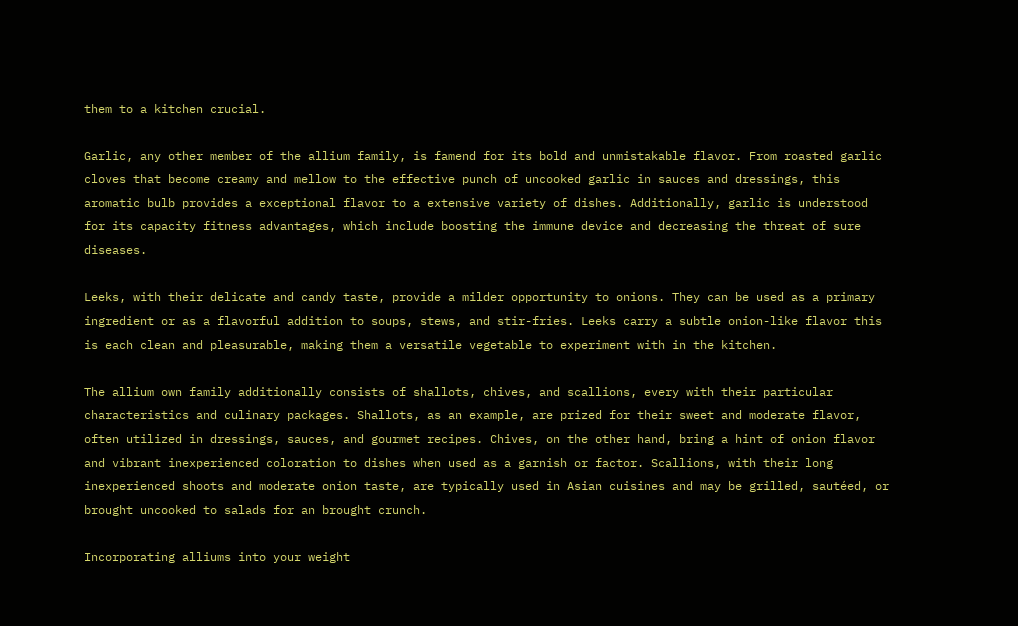them to a kitchen crucial.

Garlic, any other member of the allium family, is famend for its bold and unmistakable flavor. From roasted garlic cloves that become creamy and mellow to the effective punch of uncooked garlic in sauces and dressings, this aromatic bulb provides a exceptional flavor to a extensive variety of dishes. Additionally, garlic is understood for its capacity fitness advantages, which include boosting the immune device and decreasing the threat of sure diseases.

Leeks, with their delicate and candy taste, provide a milder opportunity to onions. They can be used as a primary ingredient or as a flavorful addition to soups, stews, and stir-fries. Leeks carry a subtle onion-like flavor this is each clean and pleasurable, making them a versatile vegetable to experiment with in the kitchen.

The allium own family additionally consists of shallots, chives, and scallions, every with their particular characteristics and culinary packages. Shallots, as an example, are prized for their sweet and moderate flavor, often utilized in dressings, sauces, and gourmet recipes. Chives, on the other hand, bring a hint of onion flavor and vibrant inexperienced coloration to dishes when used as a garnish or factor. Scallions, with their long inexperienced shoots and moderate onion taste, are typically used in Asian cuisines and may be grilled, sautéed, or brought uncooked to salads for an brought crunch.

Incorporating alliums into your weight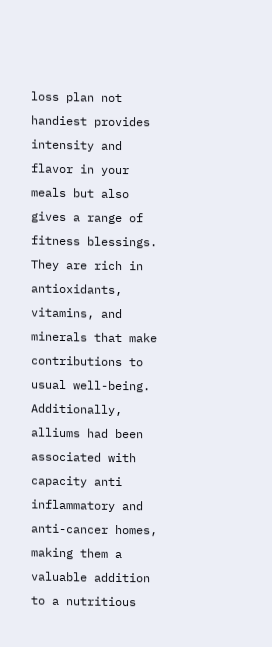loss plan not handiest provides intensity and flavor in your meals but also gives a range of fitness blessings. They are rich in antioxidants, vitamins, and minerals that make contributions to usual well-being. Additionally, alliums had been associated with capacity anti inflammatory and anti-cancer homes, making them a valuable addition to a nutritious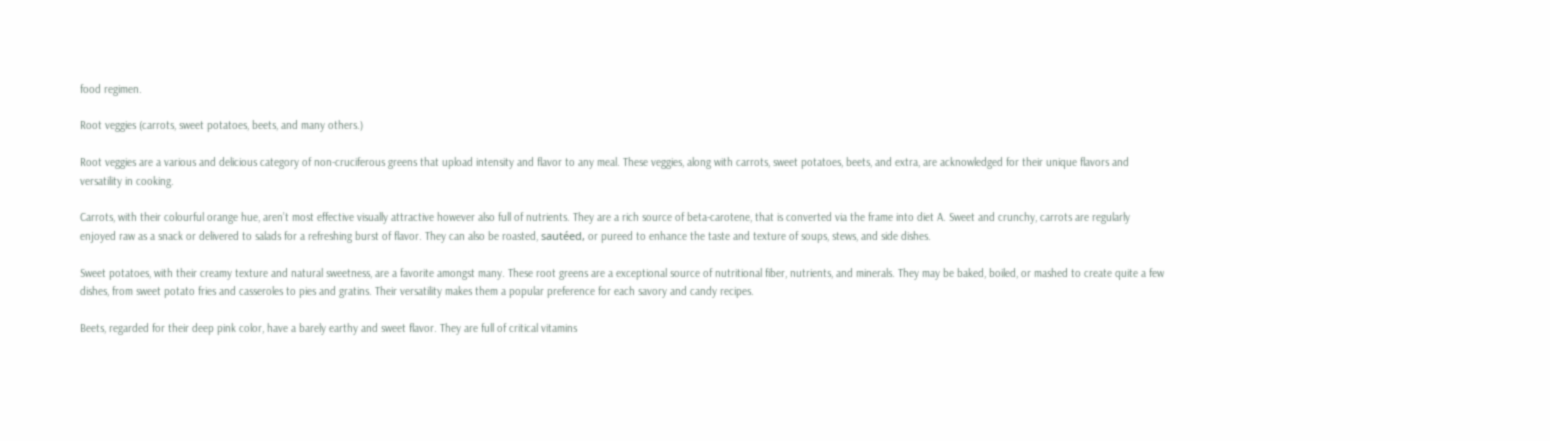food regimen.

Root veggies (carrots, sweet potatoes, beets, and many others.)

Root veggies are a various and delicious category of non-cruciferous greens that upload intensity and flavor to any meal. These veggies, along with carrots, sweet potatoes, beets, and extra, are acknowledged for their unique flavors and versatility in cooking.

Carrots, with their colourful orange hue, aren’t most effective visually attractive however also full of nutrients. They are a rich source of beta-carotene, that is converted via the frame into diet A. Sweet and crunchy, carrots are regularly enjoyed raw as a snack or delivered to salads for a refreshing burst of flavor. They can also be roasted, sautéed, or pureed to enhance the taste and texture of soups, stews, and side dishes.

Sweet potatoes, with their creamy texture and natural sweetness, are a favorite amongst many. These root greens are a exceptional source of nutritional fiber, nutrients, and minerals. They may be baked, boiled, or mashed to create quite a few dishes, from sweet potato fries and casseroles to pies and gratins. Their versatility makes them a popular preference for each savory and candy recipes.

Beets, regarded for their deep pink color, have a barely earthy and sweet flavor. They are full of critical vitamins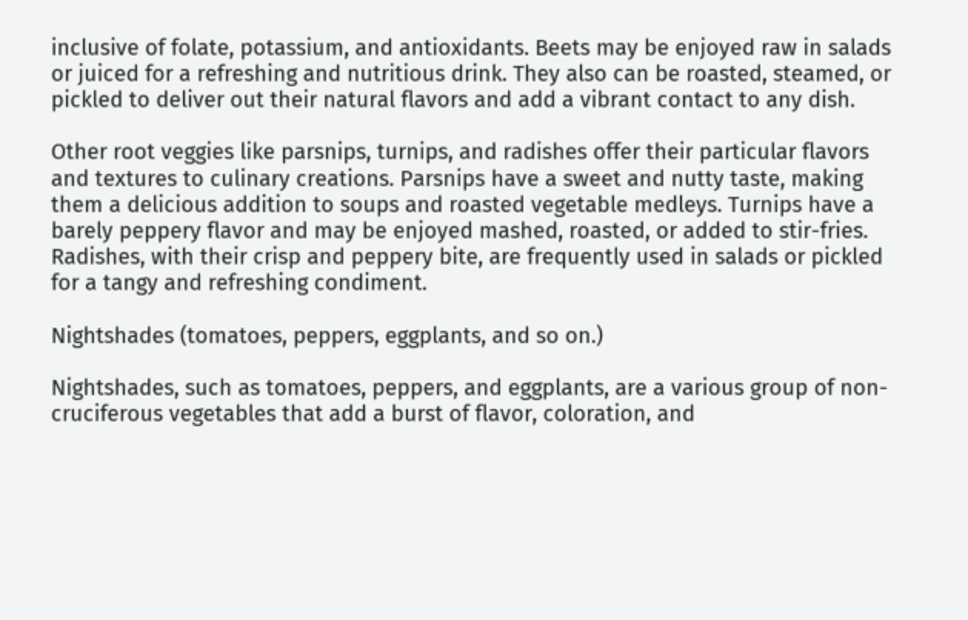inclusive of folate, potassium, and antioxidants. Beets may be enjoyed raw in salads or juiced for a refreshing and nutritious drink. They also can be roasted, steamed, or pickled to deliver out their natural flavors and add a vibrant contact to any dish.

Other root veggies like parsnips, turnips, and radishes offer their particular flavors and textures to culinary creations. Parsnips have a sweet and nutty taste, making them a delicious addition to soups and roasted vegetable medleys. Turnips have a barely peppery flavor and may be enjoyed mashed, roasted, or added to stir-fries. Radishes, with their crisp and peppery bite, are frequently used in salads or pickled for a tangy and refreshing condiment.

Nightshades (tomatoes, peppers, eggplants, and so on.)

Nightshades, such as tomatoes, peppers, and eggplants, are a various group of non-cruciferous vegetables that add a burst of flavor, coloration, and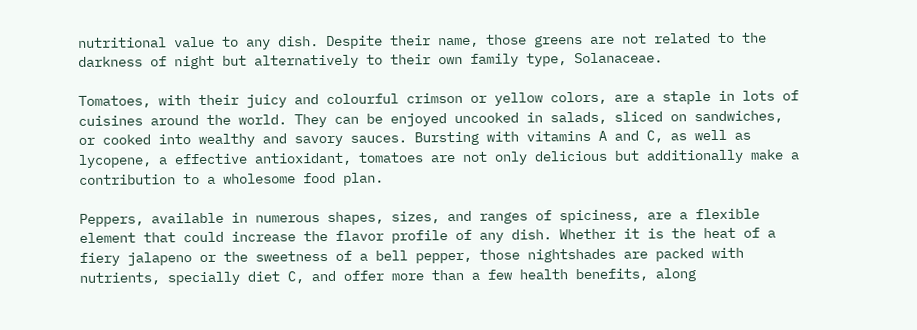nutritional value to any dish. Despite their name, those greens are not related to the darkness of night but alternatively to their own family type, Solanaceae.

Tomatoes, with their juicy and colourful crimson or yellow colors, are a staple in lots of cuisines around the world. They can be enjoyed uncooked in salads, sliced on sandwiches, or cooked into wealthy and savory sauces. Bursting with vitamins A and C, as well as lycopene, a effective antioxidant, tomatoes are not only delicious but additionally make a contribution to a wholesome food plan.

Peppers, available in numerous shapes, sizes, and ranges of spiciness, are a flexible element that could increase the flavor profile of any dish. Whether it is the heat of a fiery jalapeno or the sweetness of a bell pepper, those nightshades are packed with nutrients, specially diet C, and offer more than a few health benefits, along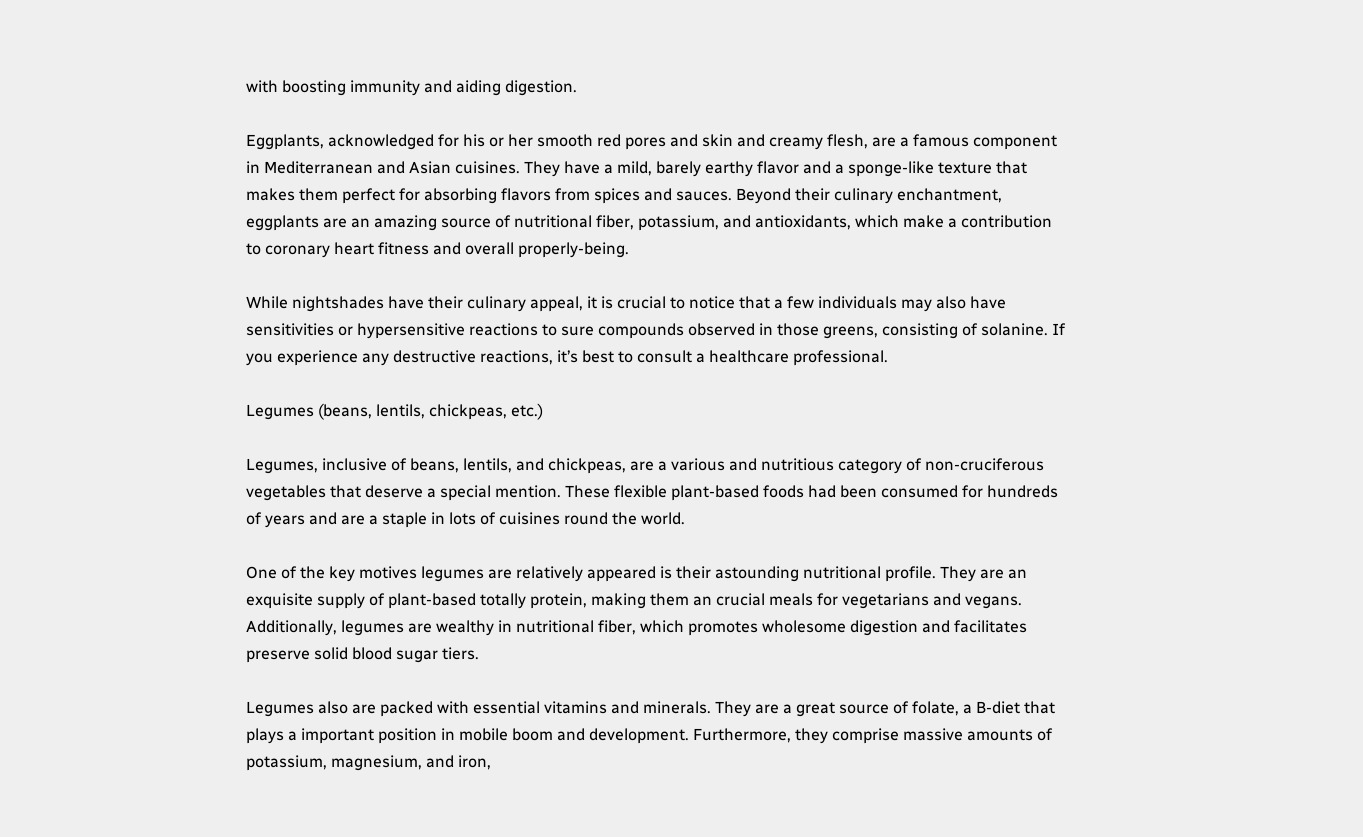with boosting immunity and aiding digestion.

Eggplants, acknowledged for his or her smooth red pores and skin and creamy flesh, are a famous component in Mediterranean and Asian cuisines. They have a mild, barely earthy flavor and a sponge-like texture that makes them perfect for absorbing flavors from spices and sauces. Beyond their culinary enchantment, eggplants are an amazing source of nutritional fiber, potassium, and antioxidants, which make a contribution to coronary heart fitness and overall properly-being.

While nightshades have their culinary appeal, it is crucial to notice that a few individuals may also have sensitivities or hypersensitive reactions to sure compounds observed in those greens, consisting of solanine. If you experience any destructive reactions, it’s best to consult a healthcare professional.

Legumes (beans, lentils, chickpeas, etc.)

Legumes, inclusive of beans, lentils, and chickpeas, are a various and nutritious category of non-cruciferous vegetables that deserve a special mention. These flexible plant-based foods had been consumed for hundreds of years and are a staple in lots of cuisines round the world.

One of the key motives legumes are relatively appeared is their astounding nutritional profile. They are an exquisite supply of plant-based totally protein, making them an crucial meals for vegetarians and vegans. Additionally, legumes are wealthy in nutritional fiber, which promotes wholesome digestion and facilitates preserve solid blood sugar tiers.

Legumes also are packed with essential vitamins and minerals. They are a great source of folate, a B-diet that plays a important position in mobile boom and development. Furthermore, they comprise massive amounts of potassium, magnesium, and iron,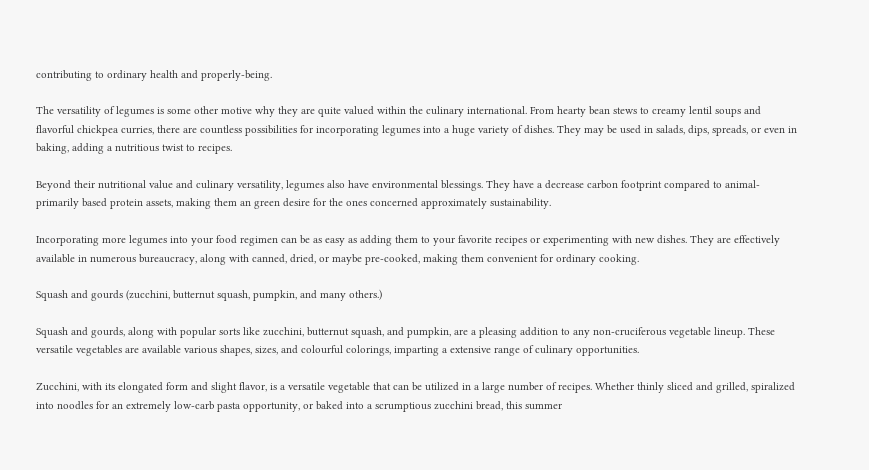contributing to ordinary health and properly-being.

The versatility of legumes is some other motive why they are quite valued within the culinary international. From hearty bean stews to creamy lentil soups and flavorful chickpea curries, there are countless possibilities for incorporating legumes into a huge variety of dishes. They may be used in salads, dips, spreads, or even in baking, adding a nutritious twist to recipes.

Beyond their nutritional value and culinary versatility, legumes also have environmental blessings. They have a decrease carbon footprint compared to animal-primarily based protein assets, making them an green desire for the ones concerned approximately sustainability.

Incorporating more legumes into your food regimen can be as easy as adding them to your favorite recipes or experimenting with new dishes. They are effectively available in numerous bureaucracy, along with canned, dried, or maybe pre-cooked, making them convenient for ordinary cooking.

Squash and gourds (zucchini, butternut squash, pumpkin, and many others.)

Squash and gourds, along with popular sorts like zucchini, butternut squash, and pumpkin, are a pleasing addition to any non-cruciferous vegetable lineup. These versatile vegetables are available various shapes, sizes, and colourful colorings, imparting a extensive range of culinary opportunities.

Zucchini, with its elongated form and slight flavor, is a versatile vegetable that can be utilized in a large number of recipes. Whether thinly sliced and grilled, spiralized into noodles for an extremely low-carb pasta opportunity, or baked into a scrumptious zucchini bread, this summer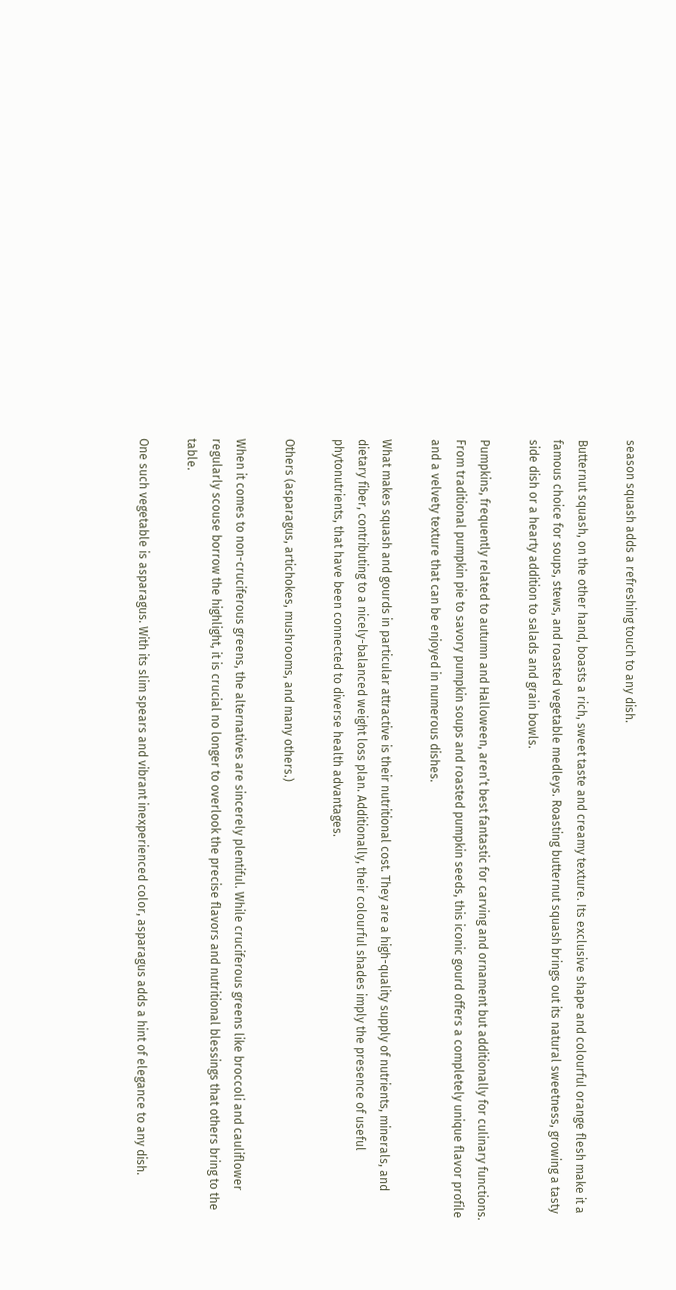season squash adds a refreshing touch to any dish.

Butternut squash, on the other hand, boasts a rich, sweet taste and creamy texture. Its exclusive shape and colourful orange flesh make it a famous choice for soups, stews, and roasted vegetable medleys. Roasting butternut squash brings out its natural sweetness, growing a tasty side dish or a hearty addition to salads and grain bowls.

Pumpkins, frequently related to autumn and Halloween, aren’t best fantastic for carving and ornament but additionally for culinary functions. From traditional pumpkin pie to savory pumpkin soups and roasted pumpkin seeds, this iconic gourd offers a completely unique flavor profile and a velvety texture that can be enjoyed in numerous dishes.

What makes squash and gourds in particular attractive is their nutritional cost. They are a high-quality supply of nutrients, minerals, and dietary fiber, contributing to a nicely-balanced weight loss plan. Additionally, their colourful shades imply the presence of useful phytonutrients, that have been connected to diverse health advantages.

Others (asparagus, artichokes, mushrooms, and many others.)

When it comes to non-cruciferous greens, the alternatives are sincerely plentiful. While cruciferous greens like broccoli and cauliflower regularly scouse borrow the highlight, it is crucial no longer to overlook the precise flavors and nutritional blessings that others bring to the table.

One such vegetable is asparagus. With its slim spears and vibrant inexperienced color, asparagus adds a hint of elegance to any dish.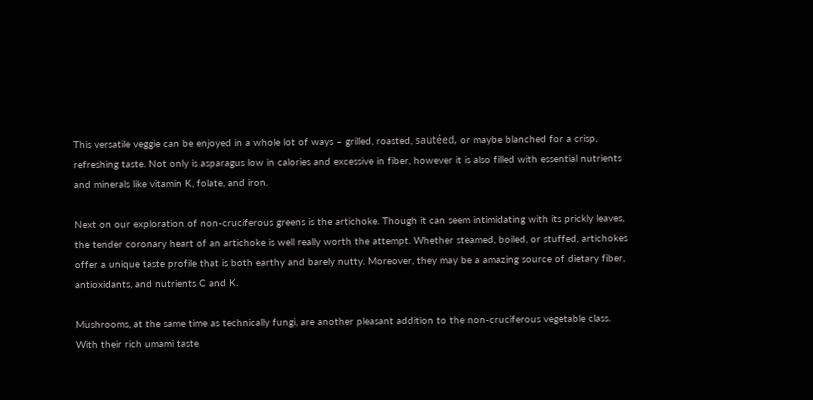This versatile veggie can be enjoyed in a whole lot of ways – grilled, roasted, sautéed, or maybe blanched for a crisp, refreshing taste. Not only is asparagus low in calories and excessive in fiber, however it is also filled with essential nutrients and minerals like vitamin K, folate, and iron.

Next on our exploration of non-cruciferous greens is the artichoke. Though it can seem intimidating with its prickly leaves, the tender coronary heart of an artichoke is well really worth the attempt. Whether steamed, boiled, or stuffed, artichokes offer a unique taste profile that is both earthy and barely nutty. Moreover, they may be a amazing source of dietary fiber, antioxidants, and nutrients C and K.

Mushrooms, at the same time as technically fungi, are another pleasant addition to the non-cruciferous vegetable class. With their rich umami taste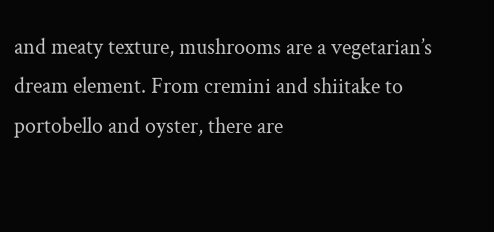and meaty texture, mushrooms are a vegetarian’s dream element. From cremini and shiitake to portobello and oyster, there are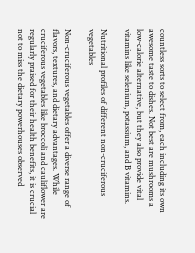countless sorts to select from, each including its own awesome taste to dishes. Not best are mushrooms a low-calorie alternative, but they also provide vital vitamins like selenium, potassium, and B vitamins.

Nutritional profiles of different non-cruciferous vegetables

Non-cruciferous vegetables offer a diverse range of flavors, textures, and dietary advantages. While cruciferous vegetables like broccoli and cauliflower are regularly praised for their health benefits, it is crucial not to miss the dietary powerhouses observed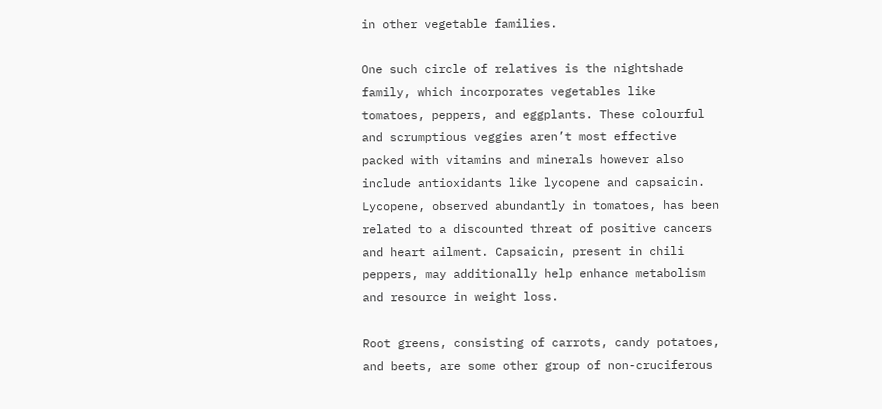in other vegetable families.

One such circle of relatives is the nightshade family, which incorporates vegetables like tomatoes, peppers, and eggplants. These colourful and scrumptious veggies aren’t most effective packed with vitamins and minerals however also include antioxidants like lycopene and capsaicin. Lycopene, observed abundantly in tomatoes, has been related to a discounted threat of positive cancers and heart ailment. Capsaicin, present in chili peppers, may additionally help enhance metabolism and resource in weight loss.

Root greens, consisting of carrots, candy potatoes, and beets, are some other group of non-cruciferous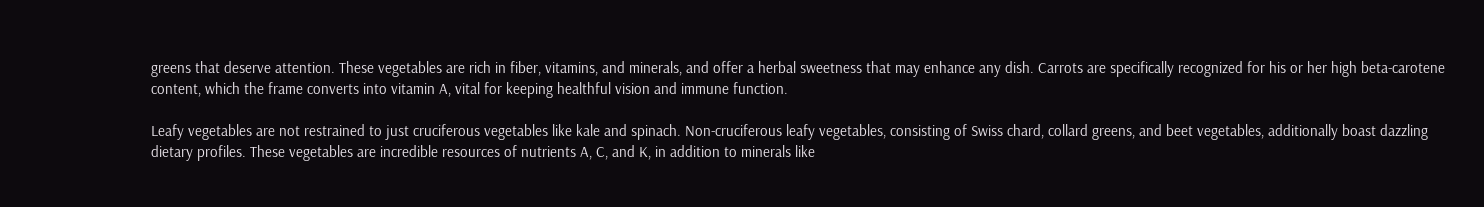greens that deserve attention. These vegetables are rich in fiber, vitamins, and minerals, and offer a herbal sweetness that may enhance any dish. Carrots are specifically recognized for his or her high beta-carotene content, which the frame converts into vitamin A, vital for keeping healthful vision and immune function.

Leafy vegetables are not restrained to just cruciferous vegetables like kale and spinach. Non-cruciferous leafy vegetables, consisting of Swiss chard, collard greens, and beet vegetables, additionally boast dazzling dietary profiles. These vegetables are incredible resources of nutrients A, C, and K, in addition to minerals like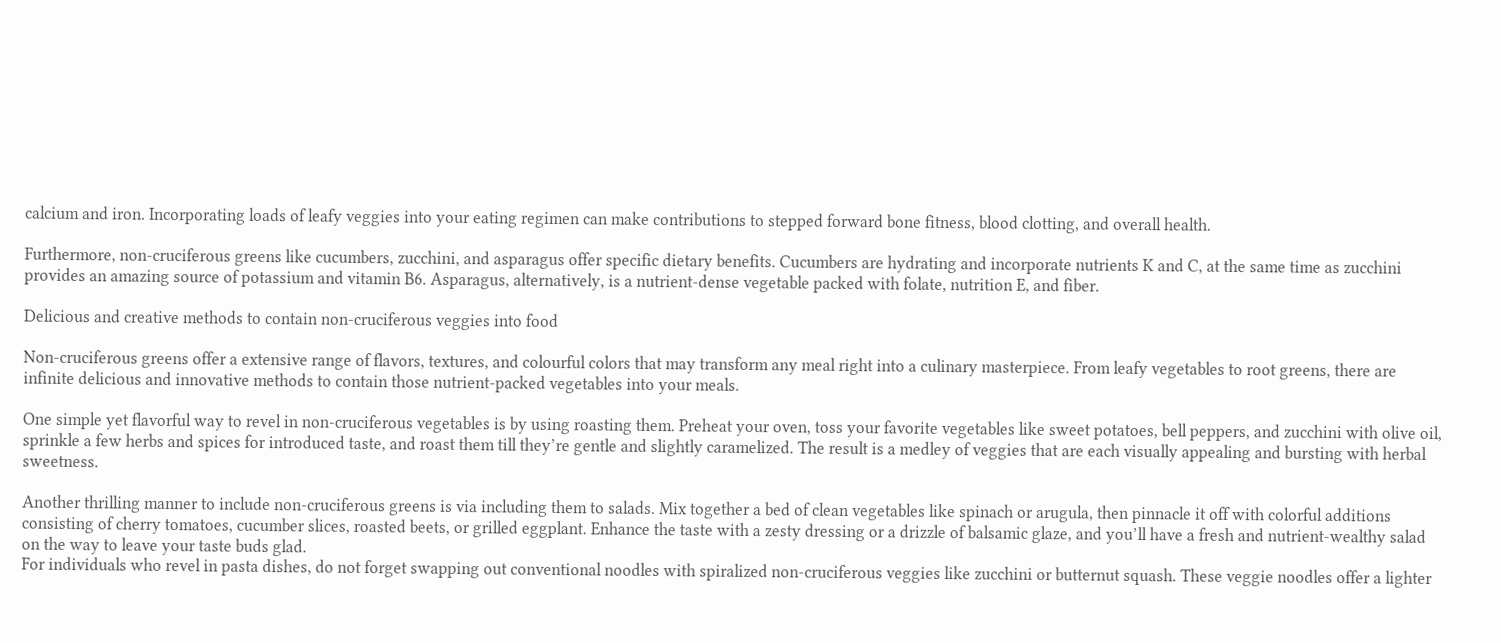calcium and iron. Incorporating loads of leafy veggies into your eating regimen can make contributions to stepped forward bone fitness, blood clotting, and overall health.

Furthermore, non-cruciferous greens like cucumbers, zucchini, and asparagus offer specific dietary benefits. Cucumbers are hydrating and incorporate nutrients K and C, at the same time as zucchini provides an amazing source of potassium and vitamin B6. Asparagus, alternatively, is a nutrient-dense vegetable packed with folate, nutrition E, and fiber.

Delicious and creative methods to contain non-cruciferous veggies into food

Non-cruciferous greens offer a extensive range of flavors, textures, and colourful colors that may transform any meal right into a culinary masterpiece. From leafy vegetables to root greens, there are infinite delicious and innovative methods to contain those nutrient-packed vegetables into your meals.

One simple yet flavorful way to revel in non-cruciferous vegetables is by using roasting them. Preheat your oven, toss your favorite vegetables like sweet potatoes, bell peppers, and zucchini with olive oil, sprinkle a few herbs and spices for introduced taste, and roast them till they’re gentle and slightly caramelized. The result is a medley of veggies that are each visually appealing and bursting with herbal sweetness.

Another thrilling manner to include non-cruciferous greens is via including them to salads. Mix together a bed of clean vegetables like spinach or arugula, then pinnacle it off with colorful additions consisting of cherry tomatoes, cucumber slices, roasted beets, or grilled eggplant. Enhance the taste with a zesty dressing or a drizzle of balsamic glaze, and you’ll have a fresh and nutrient-wealthy salad on the way to leave your taste buds glad.
For individuals who revel in pasta dishes, do not forget swapping out conventional noodles with spiralized non-cruciferous veggies like zucchini or butternut squash. These veggie noodles offer a lighter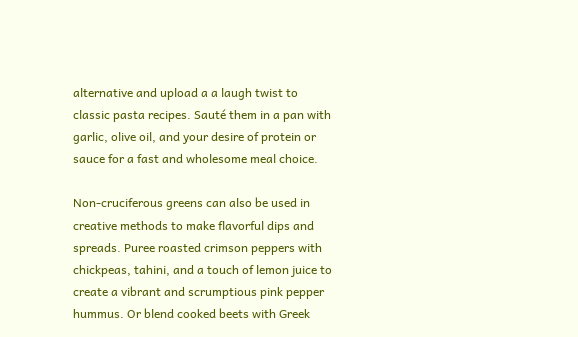alternative and upload a a laugh twist to classic pasta recipes. Sauté them in a pan with garlic, olive oil, and your desire of protein or sauce for a fast and wholesome meal choice.

Non-cruciferous greens can also be used in creative methods to make flavorful dips and spreads. Puree roasted crimson peppers with chickpeas, tahini, and a touch of lemon juice to create a vibrant and scrumptious pink pepper hummus. Or blend cooked beets with Greek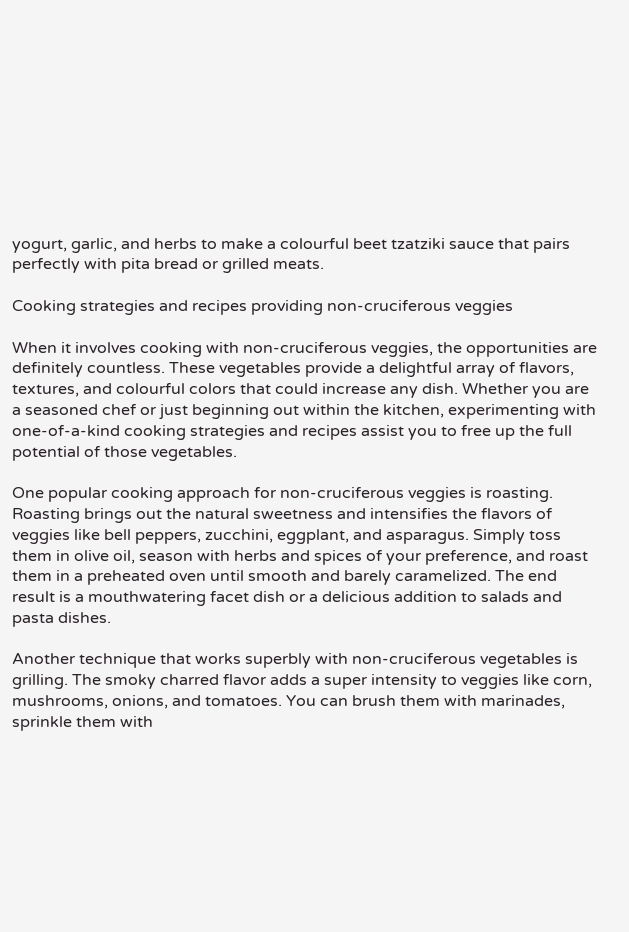yogurt, garlic, and herbs to make a colourful beet tzatziki sauce that pairs perfectly with pita bread or grilled meats.

Cooking strategies and recipes providing non-cruciferous veggies

When it involves cooking with non-cruciferous veggies, the opportunities are definitely countless. These vegetables provide a delightful array of flavors, textures, and colourful colors that could increase any dish. Whether you are a seasoned chef or just beginning out within the kitchen, experimenting with one-of-a-kind cooking strategies and recipes assist you to free up the full potential of those vegetables.

One popular cooking approach for non-cruciferous veggies is roasting. Roasting brings out the natural sweetness and intensifies the flavors of veggies like bell peppers, zucchini, eggplant, and asparagus. Simply toss them in olive oil, season with herbs and spices of your preference, and roast them in a preheated oven until smooth and barely caramelized. The end result is a mouthwatering facet dish or a delicious addition to salads and pasta dishes.

Another technique that works superbly with non-cruciferous vegetables is grilling. The smoky charred flavor adds a super intensity to veggies like corn, mushrooms, onions, and tomatoes. You can brush them with marinades, sprinkle them with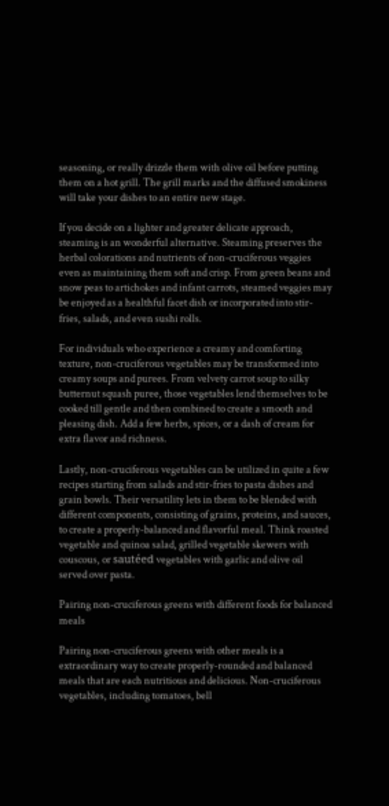seasoning, or really drizzle them with olive oil before putting them on a hot grill. The grill marks and the diffused smokiness will take your dishes to an entire new stage.

If you decide on a lighter and greater delicate approach, steaming is an wonderful alternative. Steaming preserves the herbal colorations and nutrients of non-cruciferous veggies even as maintaining them soft and crisp. From green beans and snow peas to artichokes and infant carrots, steamed veggies may be enjoyed as a healthful facet dish or incorporated into stir-fries, salads, and even sushi rolls.

For individuals who experience a creamy and comforting texture, non-cruciferous vegetables may be transformed into creamy soups and purees. From velvety carrot soup to silky butternut squash puree, those vegetables lend themselves to be cooked till gentle and then combined to create a smooth and pleasing dish. Add a few herbs, spices, or a dash of cream for extra flavor and richness.

Lastly, non-cruciferous vegetables can be utilized in quite a few recipes starting from salads and stir-fries to pasta dishes and grain bowls. Their versatility lets in them to be blended with different components, consisting of grains, proteins, and sauces, to create a properly-balanced and flavorful meal. Think roasted vegetable and quinoa salad, grilled vegetable skewers with couscous, or sautéed vegetables with garlic and olive oil served over pasta.

Pairing non-cruciferous greens with different foods for balanced meals

Pairing non-cruciferous greens with other meals is a extraordinary way to create properly-rounded and balanced meals that are each nutritious and delicious. Non-cruciferous vegetables, including tomatoes, bell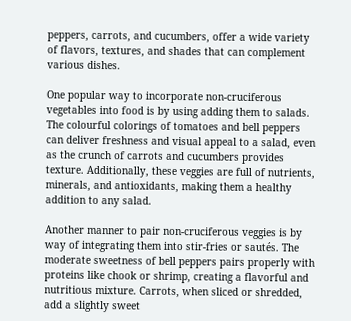peppers, carrots, and cucumbers, offer a wide variety of flavors, textures, and shades that can complement various dishes.

One popular way to incorporate non-cruciferous vegetables into food is by using adding them to salads. The colourful colorings of tomatoes and bell peppers can deliver freshness and visual appeal to a salad, even as the crunch of carrots and cucumbers provides texture. Additionally, these veggies are full of nutrients, minerals, and antioxidants, making them a healthy addition to any salad.

Another manner to pair non-cruciferous veggies is by way of integrating them into stir-fries or sautés. The moderate sweetness of bell peppers pairs properly with proteins like chook or shrimp, creating a flavorful and nutritious mixture. Carrots, when sliced or shredded, add a slightly sweet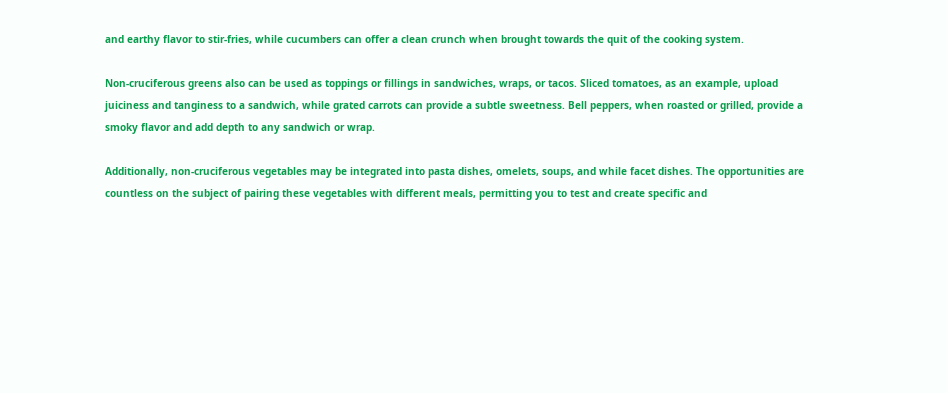and earthy flavor to stir-fries, while cucumbers can offer a clean crunch when brought towards the quit of the cooking system.

Non-cruciferous greens also can be used as toppings or fillings in sandwiches, wraps, or tacos. Sliced tomatoes, as an example, upload juiciness and tanginess to a sandwich, while grated carrots can provide a subtle sweetness. Bell peppers, when roasted or grilled, provide a smoky flavor and add depth to any sandwich or wrap.

Additionally, non-cruciferous vegetables may be integrated into pasta dishes, omelets, soups, and while facet dishes. The opportunities are countless on the subject of pairing these vegetables with different meals, permitting you to test and create specific and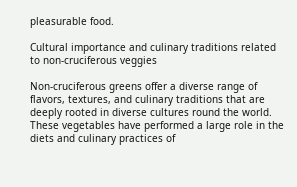pleasurable food.

Cultural importance and culinary traditions related to non-cruciferous veggies

Non-cruciferous greens offer a diverse range of flavors, textures, and culinary traditions that are deeply rooted in diverse cultures round the world. These vegetables have performed a large role in the diets and culinary practices of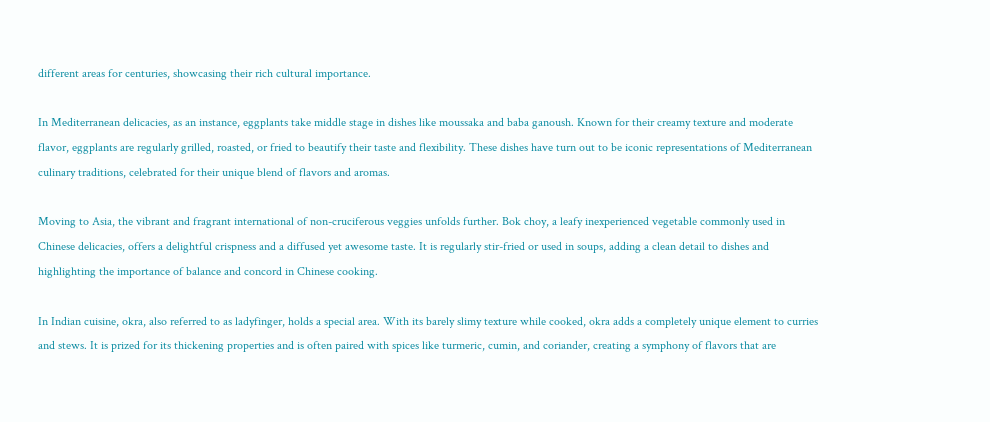different areas for centuries, showcasing their rich cultural importance.

In Mediterranean delicacies, as an instance, eggplants take middle stage in dishes like moussaka and baba ganoush. Known for their creamy texture and moderate flavor, eggplants are regularly grilled, roasted, or fried to beautify their taste and flexibility. These dishes have turn out to be iconic representations of Mediterranean culinary traditions, celebrated for their unique blend of flavors and aromas.

Moving to Asia, the vibrant and fragrant international of non-cruciferous veggies unfolds further. Bok choy, a leafy inexperienced vegetable commonly used in Chinese delicacies, offers a delightful crispness and a diffused yet awesome taste. It is regularly stir-fried or used in soups, adding a clean detail to dishes and highlighting the importance of balance and concord in Chinese cooking.

In Indian cuisine, okra, also referred to as ladyfinger, holds a special area. With its barely slimy texture while cooked, okra adds a completely unique element to curries and stews. It is prized for its thickening properties and is often paired with spices like turmeric, cumin, and coriander, creating a symphony of flavors that are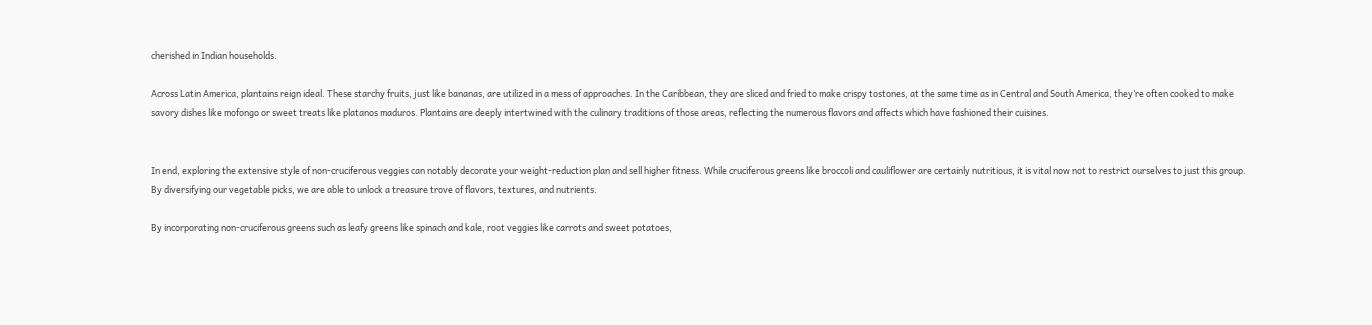cherished in Indian households.

Across Latin America, plantains reign ideal. These starchy fruits, just like bananas, are utilized in a mess of approaches. In the Caribbean, they are sliced and fried to make crispy tostones, at the same time as in Central and South America, they’re often cooked to make savory dishes like mofongo or sweet treats like platanos maduros. Plantains are deeply intertwined with the culinary traditions of those areas, reflecting the numerous flavors and affects which have fashioned their cuisines.


In end, exploring the extensive style of non-cruciferous veggies can notably decorate your weight-reduction plan and sell higher fitness. While cruciferous greens like broccoli and cauliflower are certainly nutritious, it is vital now not to restrict ourselves to just this group. By diversifying our vegetable picks, we are able to unlock a treasure trove of flavors, textures, and nutrients.

By incorporating non-cruciferous greens such as leafy greens like spinach and kale, root veggies like carrots and sweet potatoes,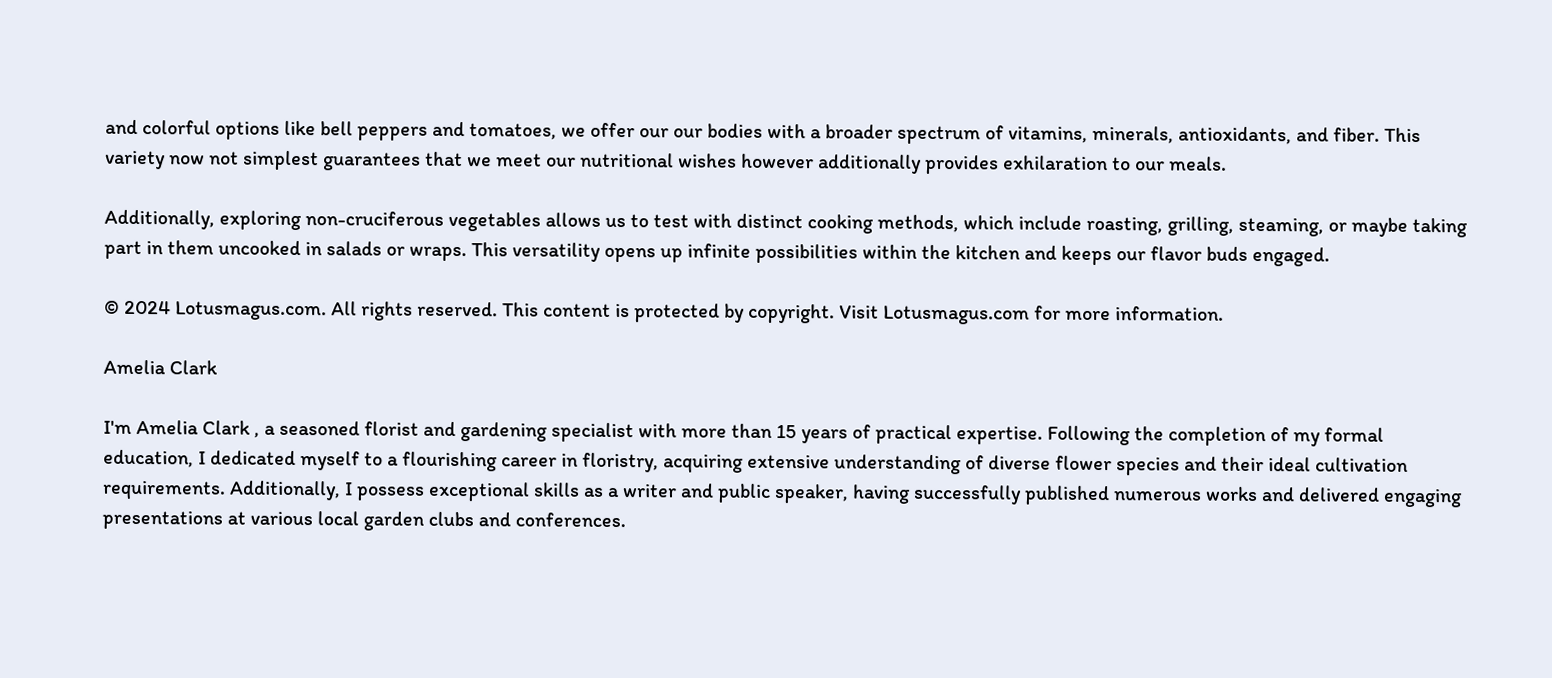and colorful options like bell peppers and tomatoes, we offer our our bodies with a broader spectrum of vitamins, minerals, antioxidants, and fiber. This variety now not simplest guarantees that we meet our nutritional wishes however additionally provides exhilaration to our meals.

Additionally, exploring non-cruciferous vegetables allows us to test with distinct cooking methods, which include roasting, grilling, steaming, or maybe taking part in them uncooked in salads or wraps. This versatility opens up infinite possibilities within the kitchen and keeps our flavor buds engaged.

© 2024 Lotusmagus.com. All rights reserved. This content is protected by copyright. Visit Lotusmagus.com for more information.

Amelia Clark

I'm Amelia Clark , a seasoned florist and gardening specialist with more than 15 years of practical expertise. Following the completion of my formal education, I dedicated myself to a flourishing career in floristry, acquiring extensive understanding of diverse flower species and their ideal cultivation requirements. Additionally, I possess exceptional skills as a writer and public speaker, having successfully published numerous works and delivered engaging presentations at various local garden clubs and conferences.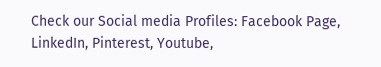Check our Social media Profiles: Facebook Page, LinkedIn, Pinterest, Youtube,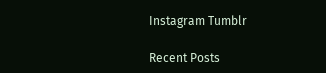Instagram Tumblr

Recent Posts